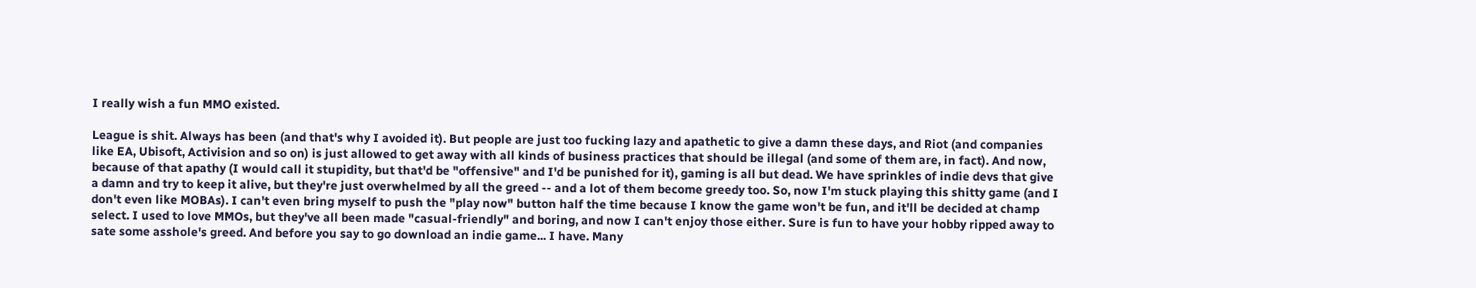I really wish a fun MMO existed.

League is shit. Always has been (and that's why I avoided it). But people are just too fucking lazy and apathetic to give a damn these days, and Riot (and companies like EA, Ubisoft, Activision and so on) is just allowed to get away with all kinds of business practices that should be illegal (and some of them are, in fact). And now, because of that apathy (I would call it stupidity, but that'd be "offensive" and I'd be punished for it), gaming is all but dead. We have sprinkles of indie devs that give a damn and try to keep it alive, but they're just overwhelmed by all the greed -- and a lot of them become greedy too. So, now I'm stuck playing this shitty game (and I don't even like MOBAs). I can't even bring myself to push the "play now" button half the time because I know the game won't be fun, and it'll be decided at champ select. I used to love MMOs, but they've all been made "casual-friendly" and boring, and now I can't enjoy those either. Sure is fun to have your hobby ripped away to sate some asshole's greed. And before you say to go download an indie game... I have. Many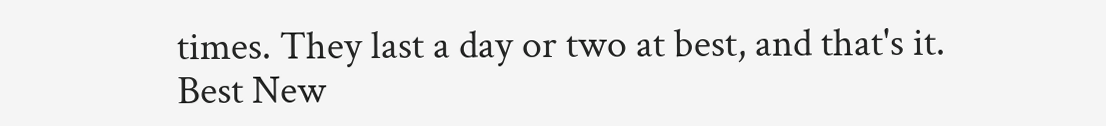times. They last a day or two at best, and that's it.
Best New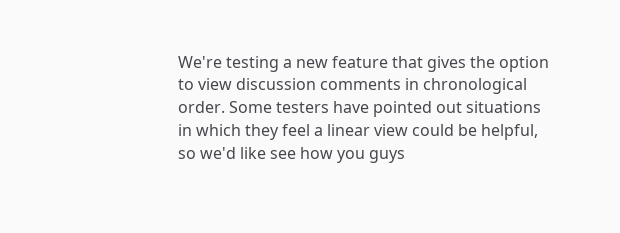We're testing a new feature that gives the option to view discussion comments in chronological order. Some testers have pointed out situations in which they feel a linear view could be helpful, so we'd like see how you guys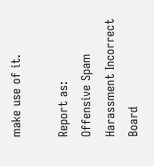make use of it.

Report as:
Offensive Spam Harassment Incorrect Board